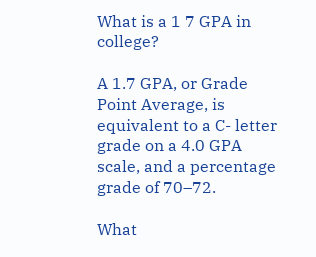What is a 1 7 GPA in college?

A 1.7 GPA, or Grade Point Average, is equivalent to a C- letter grade on a 4.0 GPA scale, and a percentage grade of 70–72.

What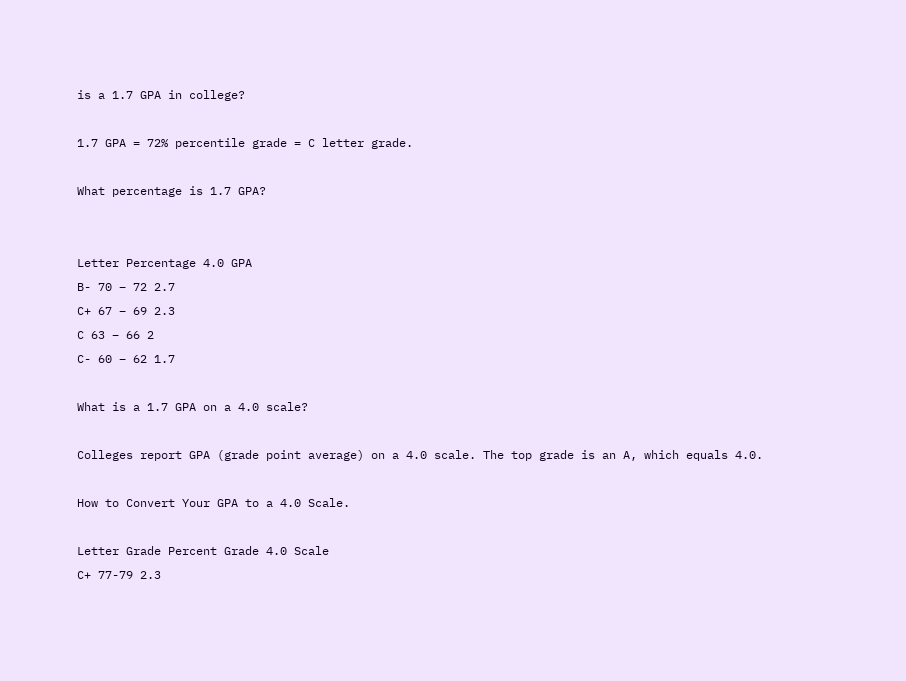is a 1.7 GPA in college?

1.7 GPA = 72% percentile grade = C letter grade.

What percentage is 1.7 GPA?


Letter Percentage 4.0 GPA
B- 70 – 72 2.7
C+ 67 – 69 2.3
C 63 – 66 2
C- 60 – 62 1.7

What is a 1.7 GPA on a 4.0 scale?

Colleges report GPA (grade point average) on a 4.0 scale. The top grade is an A, which equals 4.0.

How to Convert Your GPA to a 4.0 Scale.

Letter Grade Percent Grade 4.0 Scale
C+ 77-79 2.3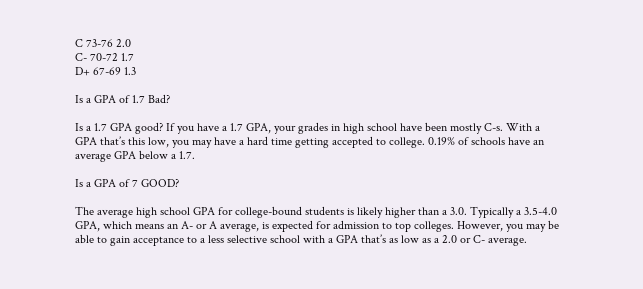C 73-76 2.0
C- 70-72 1.7
D+ 67-69 1.3

Is a GPA of 1.7 Bad?

Is a 1.7 GPA good? If you have a 1.7 GPA, your grades in high school have been mostly C-s. With a GPA that’s this low, you may have a hard time getting accepted to college. 0.19% of schools have an average GPA below a 1.7.

Is a GPA of 7 GOOD?

The average high school GPA for college-bound students is likely higher than a 3.0. Typically a 3.5-4.0 GPA, which means an A- or A average, is expected for admission to top colleges. However, you may be able to gain acceptance to a less selective school with a GPA that’s as low as a 2.0 or C- average.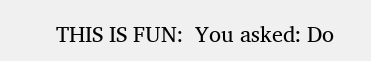THIS IS FUN:  You asked: Do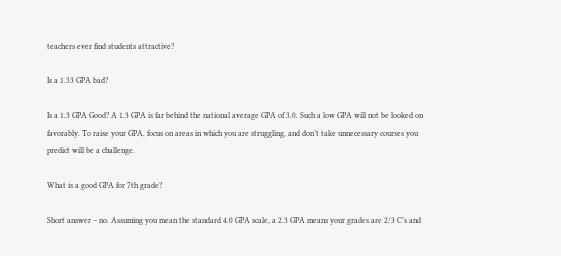teachers ever find students attractive?

Is a 1.33 GPA bad?

Is a 1.3 GPA Good? A 1.3 GPA is far behind the national average GPA of 3.0. Such a low GPA will not be looked on favorably. To raise your GPA, focus on areas in which you are struggling, and don’t take unnecessary courses you predict will be a challenge.

What is a good GPA for 7th grade?

Short answer – no. Assuming you mean the standard 4.0 GPA scale, a 2.3 GPA means your grades are 2/3 C’s and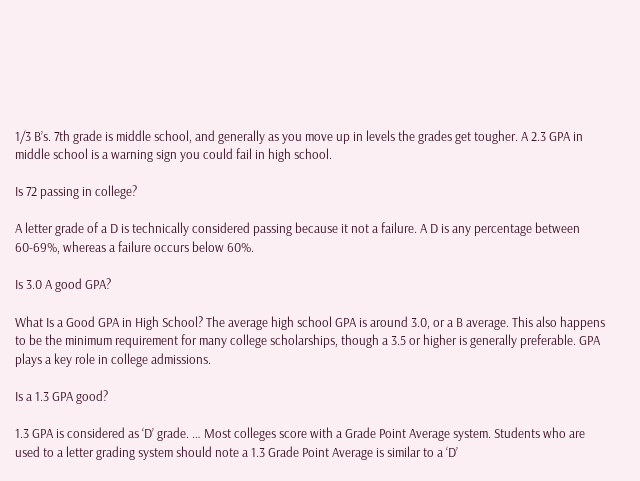1/3 B’s. 7th grade is middle school, and generally as you move up in levels the grades get tougher. A 2.3 GPA in middle school is a warning sign you could fail in high school.

Is 72 passing in college?

A letter grade of a D is technically considered passing because it not a failure. A D is any percentage between 60-69%, whereas a failure occurs below 60%.

Is 3.0 A good GPA?

What Is a Good GPA in High School? The average high school GPA is around 3.0, or a B average. This also happens to be the minimum requirement for many college scholarships, though a 3.5 or higher is generally preferable. GPA plays a key role in college admissions.

Is a 1.3 GPA good?

1.3 GPA is considered as ‘D’ grade. … Most colleges score with a Grade Point Average system. Students who are used to a letter grading system should note a 1.3 Grade Point Average is similar to a ‘D’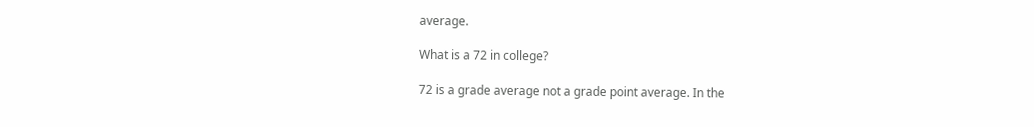average.

What is a 72 in college?

72 is a grade average not a grade point average. In the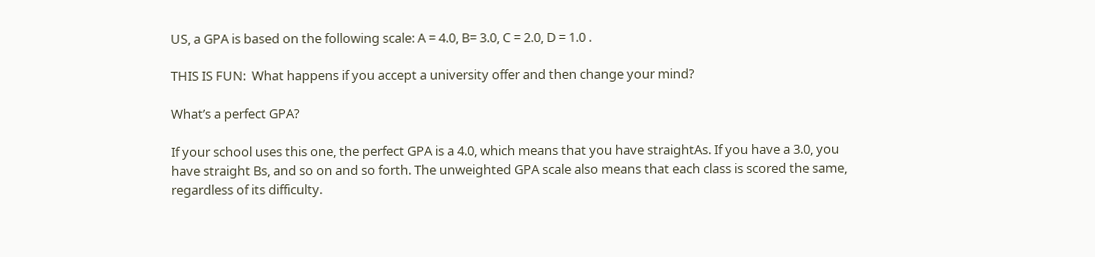US, a GPA is based on the following scale: A = 4.0, B= 3.0, C = 2.0, D = 1.0 .

THIS IS FUN:  What happens if you accept a university offer and then change your mind?

What’s a perfect GPA?

If your school uses this one, the perfect GPA is a 4.0, which means that you have straightAs. If you have a 3.0, you have straight Bs, and so on and so forth. The unweighted GPA scale also means that each class is scored the same, regardless of its difficulty.